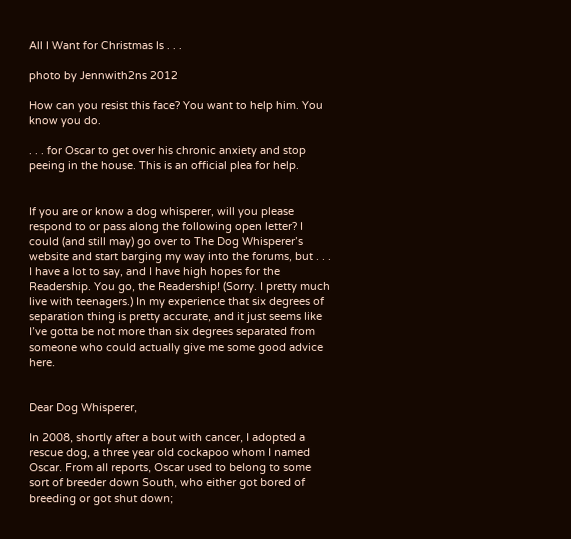All I Want for Christmas Is . . .

photo by Jennwith2ns 2012

How can you resist this face? You want to help him. You know you do.

. . . for Oscar to get over his chronic anxiety and stop peeing in the house. This is an official plea for help.


If you are or know a dog whisperer, will you please respond to or pass along the following open letter? I could (and still may) go over to The Dog Whisperer’s website and start barging my way into the forums, but . . . I have a lot to say, and I have high hopes for the Readership. You go, the Readership! (Sorry. I pretty much live with teenagers.) In my experience that six degrees of separation thing is pretty accurate, and it just seems like I’ve gotta be not more than six degrees separated from someone who could actually give me some good advice here.


Dear Dog Whisperer,

In 2008, shortly after a bout with cancer, I adopted a rescue dog, a three year old cockapoo whom I named Oscar. From all reports, Oscar used to belong to some sort of breeder down South, who either got bored of breeding or got shut down;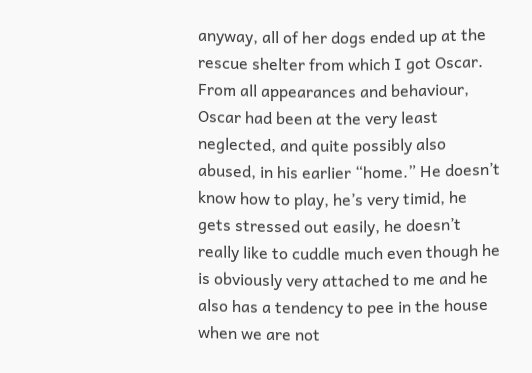anyway, all of her dogs ended up at the rescue shelter from which I got Oscar. From all appearances and behaviour, Oscar had been at the very least neglected, and quite possibly also abused, in his earlier “home.” He doesn’t know how to play, he’s very timid, he gets stressed out easily, he doesn’t really like to cuddle much even though he is obviously very attached to me and he also has a tendency to pee in the house when we are not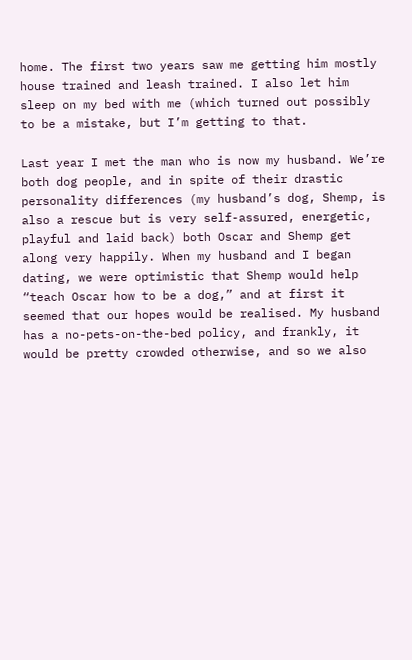home. The first two years saw me getting him mostly house trained and leash trained. I also let him sleep on my bed with me (which turned out possibly to be a mistake, but I’m getting to that.

Last year I met the man who is now my husband. We’re both dog people, and in spite of their drastic personality differences (my husband’s dog, Shemp, is also a rescue but is very self-assured, energetic, playful and laid back) both Oscar and Shemp get along very happily. When my husband and I began dating, we were optimistic that Shemp would help “teach Oscar how to be a dog,” and at first it seemed that our hopes would be realised. My husband has a no-pets-on-the-bed policy, and frankly, it would be pretty crowded otherwise, and so we also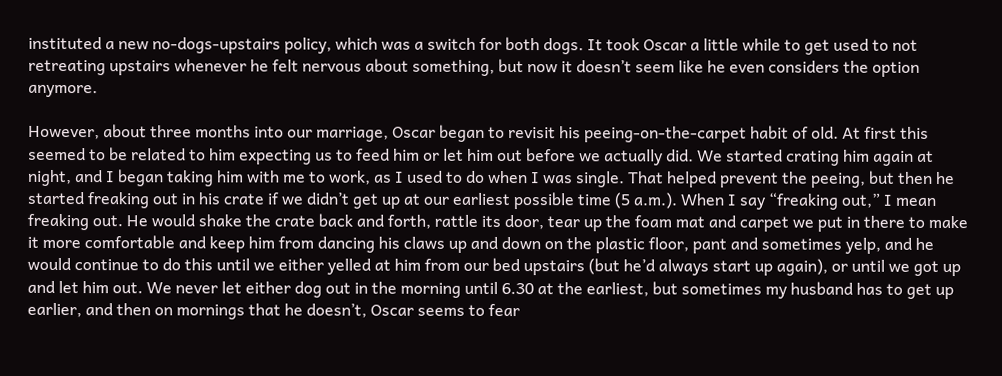instituted a new no-dogs-upstairs policy, which was a switch for both dogs. It took Oscar a little while to get used to not retreating upstairs whenever he felt nervous about something, but now it doesn’t seem like he even considers the option anymore.

However, about three months into our marriage, Oscar began to revisit his peeing-on-the-carpet habit of old. At first this seemed to be related to him expecting us to feed him or let him out before we actually did. We started crating him again at night, and I began taking him with me to work, as I used to do when I was single. That helped prevent the peeing, but then he started freaking out in his crate if we didn’t get up at our earliest possible time (5 a.m.). When I say “freaking out,” I mean freaking out. He would shake the crate back and forth, rattle its door, tear up the foam mat and carpet we put in there to make it more comfortable and keep him from dancing his claws up and down on the plastic floor, pant and sometimes yelp, and he would continue to do this until we either yelled at him from our bed upstairs (but he’d always start up again), or until we got up and let him out. We never let either dog out in the morning until 6.30 at the earliest, but sometimes my husband has to get up earlier, and then on mornings that he doesn’t, Oscar seems to fear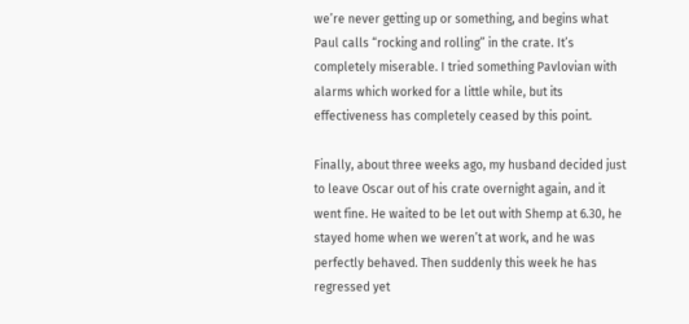we’re never getting up or something, and begins what Paul calls “rocking and rolling” in the crate. It’s completely miserable. I tried something Pavlovian with alarms which worked for a little while, but its effectiveness has completely ceased by this point.

Finally, about three weeks ago, my husband decided just to leave Oscar out of his crate overnight again, and it went fine. He waited to be let out with Shemp at 6.30, he stayed home when we weren’t at work, and he was perfectly behaved. Then suddenly this week he has regressed yet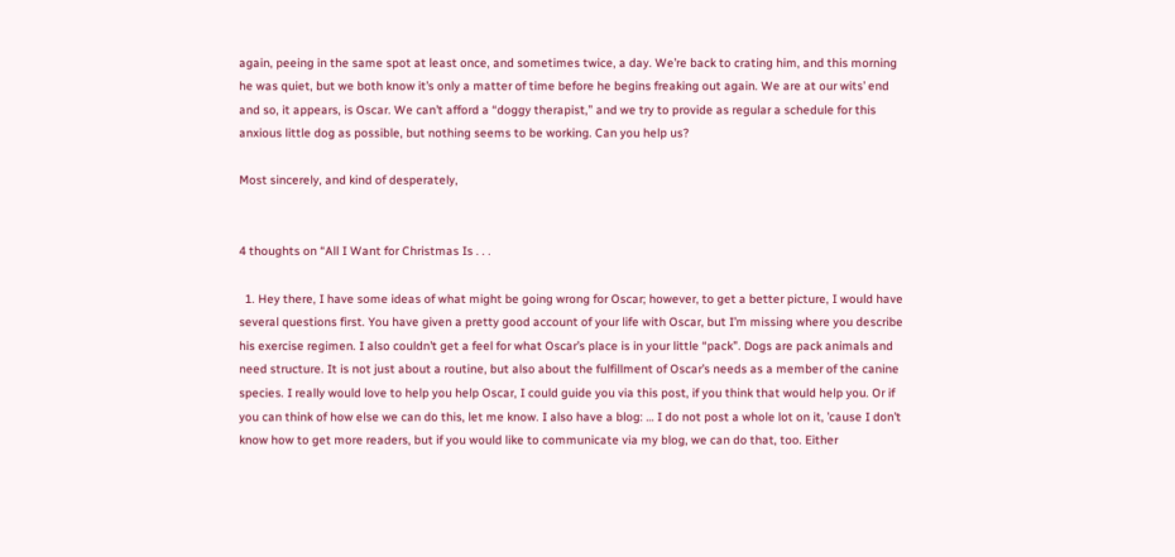again, peeing in the same spot at least once, and sometimes twice, a day. We’re back to crating him, and this morning he was quiet, but we both know it’s only a matter of time before he begins freaking out again. We are at our wits’ end and so, it appears, is Oscar. We can’t afford a “doggy therapist,” and we try to provide as regular a schedule for this anxious little dog as possible, but nothing seems to be working. Can you help us?

Most sincerely, and kind of desperately,


4 thoughts on “All I Want for Christmas Is . . .

  1. Hey there, I have some ideas of what might be going wrong for Oscar; however, to get a better picture, I would have several questions first. You have given a pretty good account of your life with Oscar, but I’m missing where you describe his exercise regimen. I also couldn’t get a feel for what Oscar’s place is in your little “pack”. Dogs are pack animals and need structure. It is not just about a routine, but also about the fulfillment of Oscar’s needs as a member of the canine species. I really would love to help you help Oscar, I could guide you via this post, if you think that would help you. Or if you can think of how else we can do this, let me know. I also have a blog: … I do not post a whole lot on it, ’cause I don’t know how to get more readers, but if you would like to communicate via my blog, we can do that, too. Either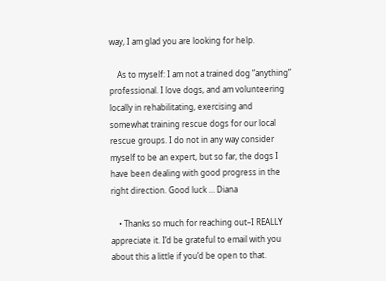way, I am glad you are looking for help.

    As to myself: I am not a trained dog “anything” professional. I love dogs, and am volunteering locally in rehabilitating, exercising and somewhat training rescue dogs for our local rescue groups. I do not in any way consider myself to be an expert, but so far, the dogs I have been dealing with good progress in the right direction. Good luck … Diana

    • Thanks so much for reaching out–I REALLY appreciate it. I’d be grateful to email with you about this a little if you’d be open to that.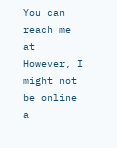You can reach me at However, I might not be online a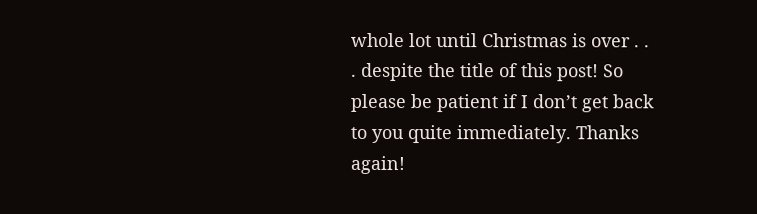whole lot until Christmas is over . . . despite the title of this post! So please be patient if I don’t get back to you quite immediately. Thanks again!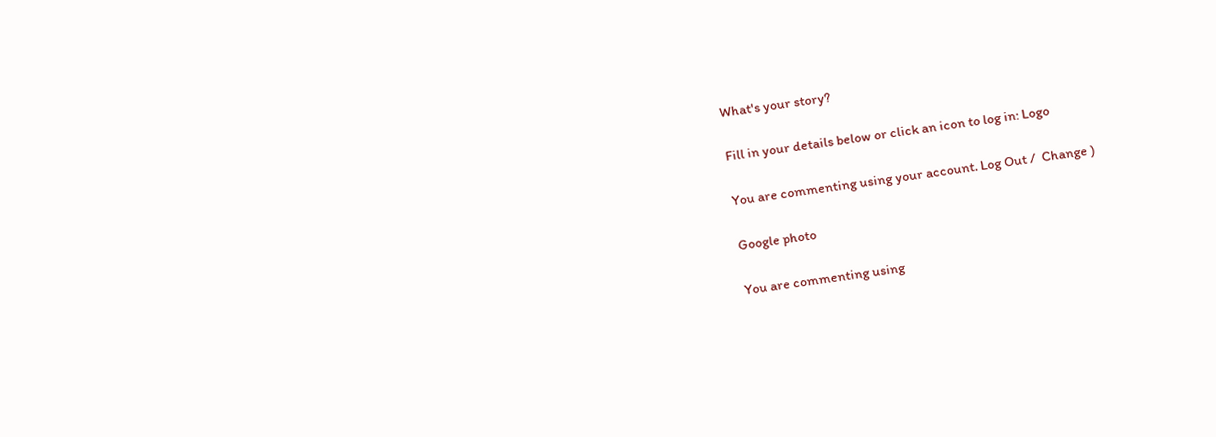What's your story?

Fill in your details below or click an icon to log in: Logo

You are commenting using your account. Log Out /  Change )

Google photo

You are commenting using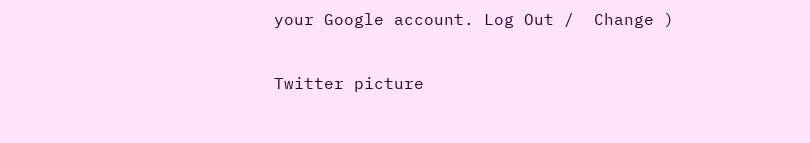your Google account. Log Out /  Change )

Twitter picture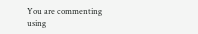You are commenting using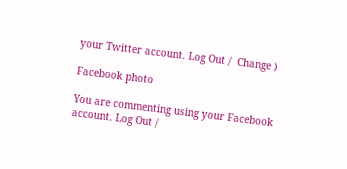your Twitter account. Log Out /  Change )

Facebook photo

You are commenting using your Facebook account. Log Out /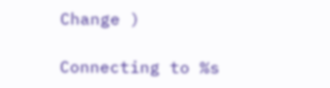Change )

Connecting to %s